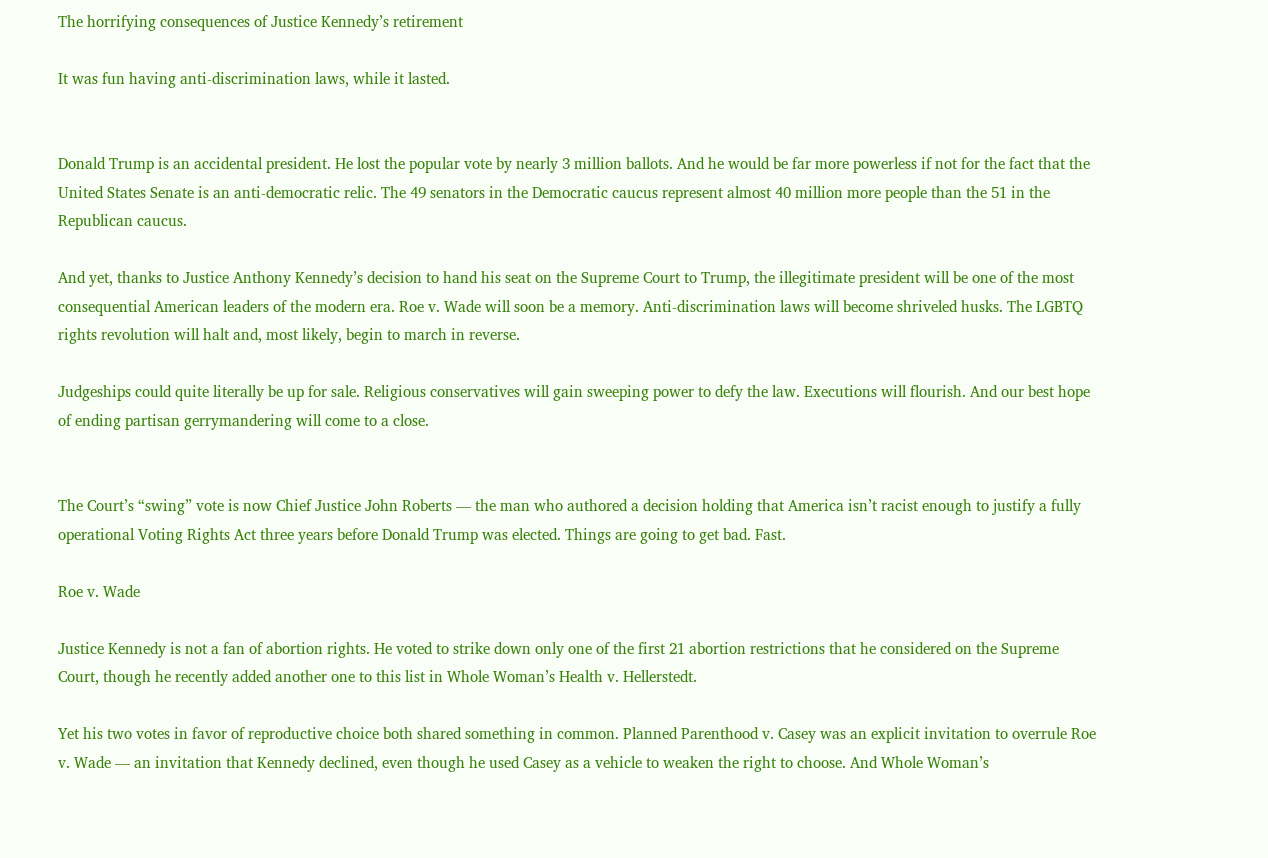The horrifying consequences of Justice Kennedy’s retirement

It was fun having anti-discrimination laws, while it lasted.


Donald Trump is an accidental president. He lost the popular vote by nearly 3 million ballots. And he would be far more powerless if not for the fact that the United States Senate is an anti-democratic relic. The 49 senators in the Democratic caucus represent almost 40 million more people than the 51 in the Republican caucus.

And yet, thanks to Justice Anthony Kennedy’s decision to hand his seat on the Supreme Court to Trump, the illegitimate president will be one of the most consequential American leaders of the modern era. Roe v. Wade will soon be a memory. Anti-discrimination laws will become shriveled husks. The LGBTQ rights revolution will halt and, most likely, begin to march in reverse.

Judgeships could quite literally be up for sale. Religious conservatives will gain sweeping power to defy the law. Executions will flourish. And our best hope of ending partisan gerrymandering will come to a close.


The Court’s “swing” vote is now Chief Justice John Roberts — the man who authored a decision holding that America isn’t racist enough to justify a fully operational Voting Rights Act three years before Donald Trump was elected. Things are going to get bad. Fast.

Roe v. Wade

Justice Kennedy is not a fan of abortion rights. He voted to strike down only one of the first 21 abortion restrictions that he considered on the Supreme Court, though he recently added another one to this list in Whole Woman’s Health v. Hellerstedt.

Yet his two votes in favor of reproductive choice both shared something in common. Planned Parenthood v. Casey was an explicit invitation to overrule Roe v. Wade — an invitation that Kennedy declined, even though he used Casey as a vehicle to weaken the right to choose. And Whole Woman’s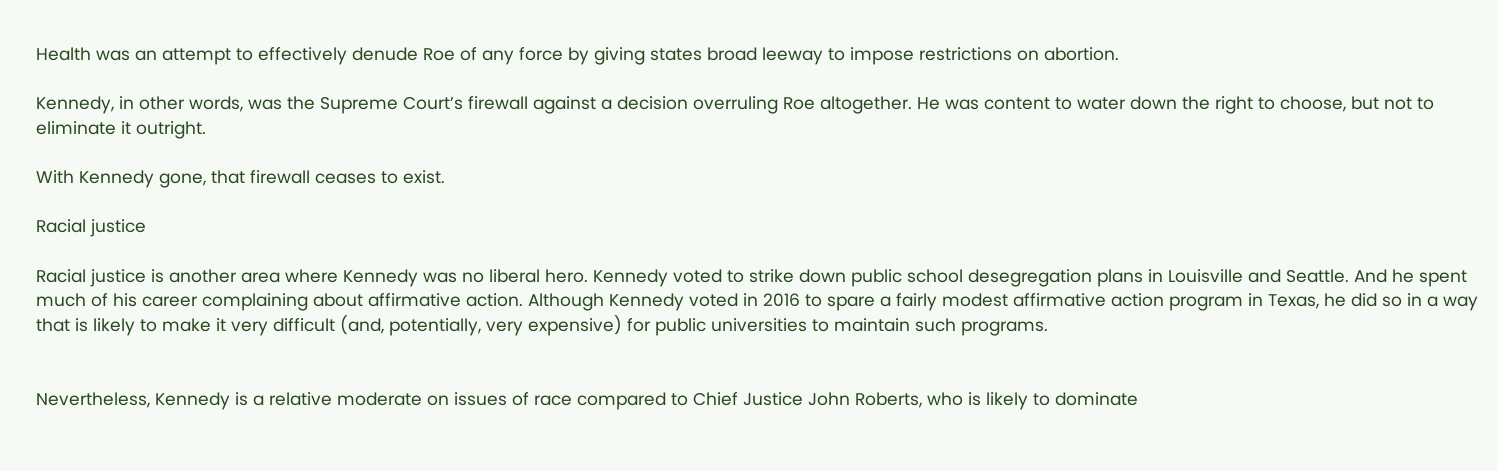Health was an attempt to effectively denude Roe of any force by giving states broad leeway to impose restrictions on abortion.

Kennedy, in other words, was the Supreme Court’s firewall against a decision overruling Roe altogether. He was content to water down the right to choose, but not to eliminate it outright.

With Kennedy gone, that firewall ceases to exist.

Racial justice

Racial justice is another area where Kennedy was no liberal hero. Kennedy voted to strike down public school desegregation plans in Louisville and Seattle. And he spent much of his career complaining about affirmative action. Although Kennedy voted in 2016 to spare a fairly modest affirmative action program in Texas, he did so in a way that is likely to make it very difficult (and, potentially, very expensive) for public universities to maintain such programs.


Nevertheless, Kennedy is a relative moderate on issues of race compared to Chief Justice John Roberts, who is likely to dominate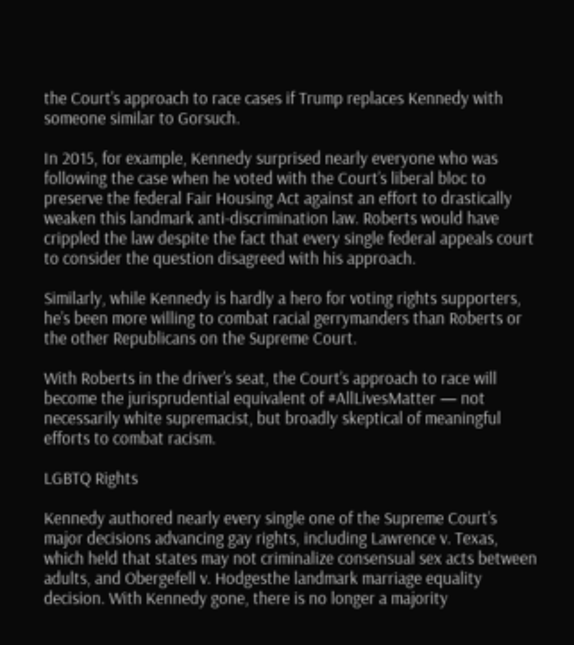the Court’s approach to race cases if Trump replaces Kennedy with someone similar to Gorsuch.

In 2015, for example, Kennedy surprised nearly everyone who was following the case when he voted with the Court’s liberal bloc to preserve the federal Fair Housing Act against an effort to drastically weaken this landmark anti-discrimination law. Roberts would have crippled the law despite the fact that every single federal appeals court to consider the question disagreed with his approach.

Similarly, while Kennedy is hardly a hero for voting rights supporters, he’s been more willing to combat racial gerrymanders than Roberts or the other Republicans on the Supreme Court.

With Roberts in the driver’s seat, the Court’s approach to race will become the jurisprudential equivalent of #AllLivesMatter — not necessarily white supremacist, but broadly skeptical of meaningful efforts to combat racism.

LGBTQ Rights

Kennedy authored nearly every single one of the Supreme Court’s major decisions advancing gay rights, including Lawrence v. Texas, which held that states may not criminalize consensual sex acts between adults, and Obergefell v. Hodgesthe landmark marriage equality decision. With Kennedy gone, there is no longer a majority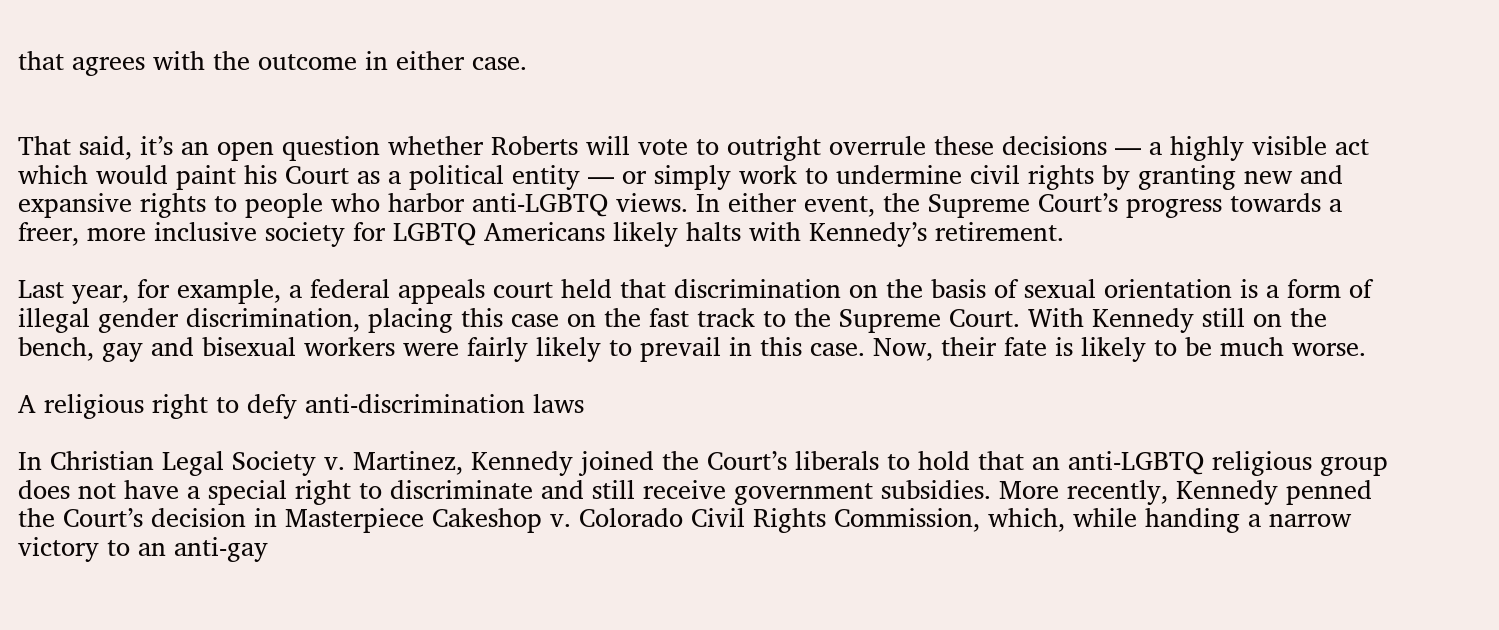that agrees with the outcome in either case.


That said, it’s an open question whether Roberts will vote to outright overrule these decisions — a highly visible act which would paint his Court as a political entity — or simply work to undermine civil rights by granting new and expansive rights to people who harbor anti-LGBTQ views. In either event, the Supreme Court’s progress towards a freer, more inclusive society for LGBTQ Americans likely halts with Kennedy’s retirement.

Last year, for example, a federal appeals court held that discrimination on the basis of sexual orientation is a form of illegal gender discrimination, placing this case on the fast track to the Supreme Court. With Kennedy still on the bench, gay and bisexual workers were fairly likely to prevail in this case. Now, their fate is likely to be much worse.

A religious right to defy anti-discrimination laws

In Christian Legal Society v. Martinez, Kennedy joined the Court’s liberals to hold that an anti-LGBTQ religious group does not have a special right to discriminate and still receive government subsidies. More recently, Kennedy penned the Court’s decision in Masterpiece Cakeshop v. Colorado Civil Rights Commission, which, while handing a narrow victory to an anti-gay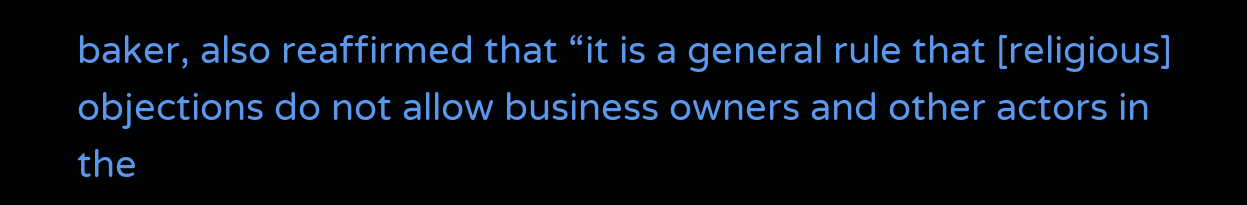baker, also reaffirmed that “it is a general rule that [religious] objections do not allow business owners and other actors in the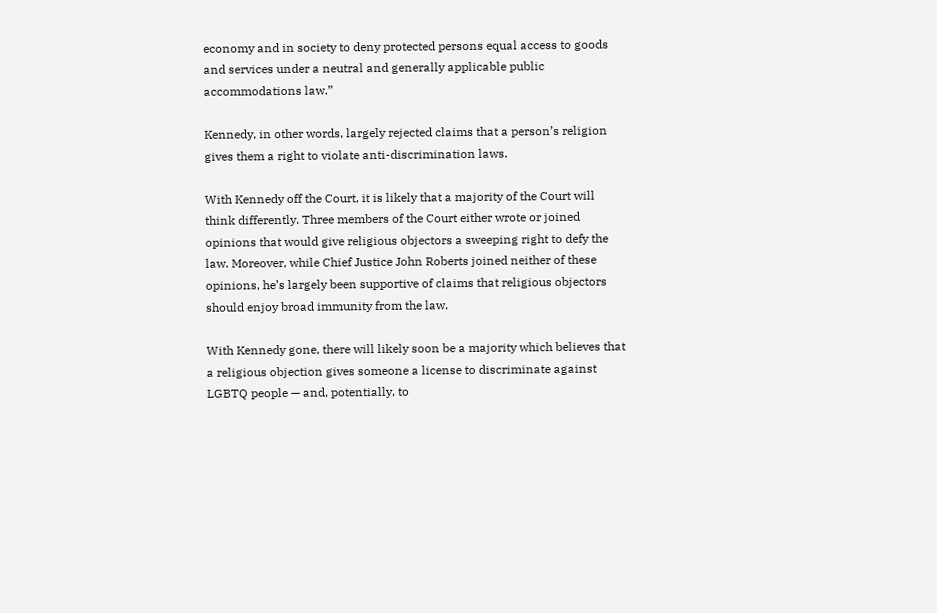economy and in society to deny protected persons equal access to goods and services under a neutral and generally applicable public accommodations law.”

Kennedy, in other words, largely rejected claims that a person’s religion gives them a right to violate anti-discrimination laws.

With Kennedy off the Court, it is likely that a majority of the Court will think differently. Three members of the Court either wrote or joined opinions that would give religious objectors a sweeping right to defy the law. Moreover, while Chief Justice John Roberts joined neither of these opinions, he’s largely been supportive of claims that religious objectors should enjoy broad immunity from the law.

With Kennedy gone, there will likely soon be a majority which believes that a religious objection gives someone a license to discriminate against LGBTQ people — and, potentially, to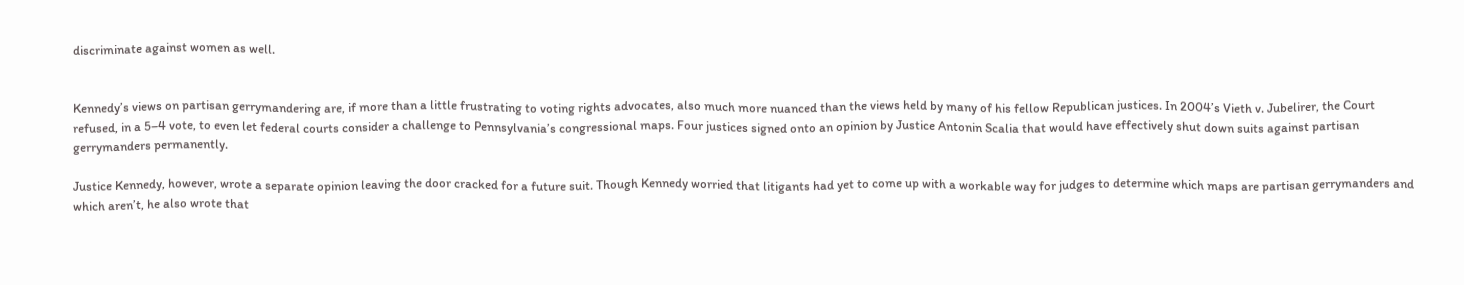discriminate against women as well.


Kennedy’s views on partisan gerrymandering are, if more than a little frustrating to voting rights advocates, also much more nuanced than the views held by many of his fellow Republican justices. In 2004’s Vieth v. Jubelirer, the Court refused, in a 5–4 vote, to even let federal courts consider a challenge to Pennsylvania’s congressional maps. Four justices signed onto an opinion by Justice Antonin Scalia that would have effectively shut down suits against partisan gerrymanders permanently.

Justice Kennedy, however, wrote a separate opinion leaving the door cracked for a future suit. Though Kennedy worried that litigants had yet to come up with a workable way for judges to determine which maps are partisan gerrymanders and which aren’t, he also wrote that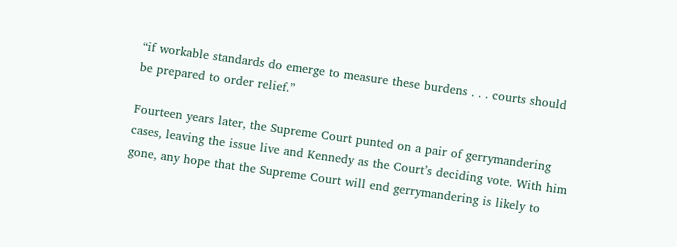“if workable standards do emerge to measure these burdens . . . courts should be prepared to order relief.”

Fourteen years later, the Supreme Court punted on a pair of gerrymandering cases, leaving the issue live and Kennedy as the Court’s deciding vote. With him gone, any hope that the Supreme Court will end gerrymandering is likely to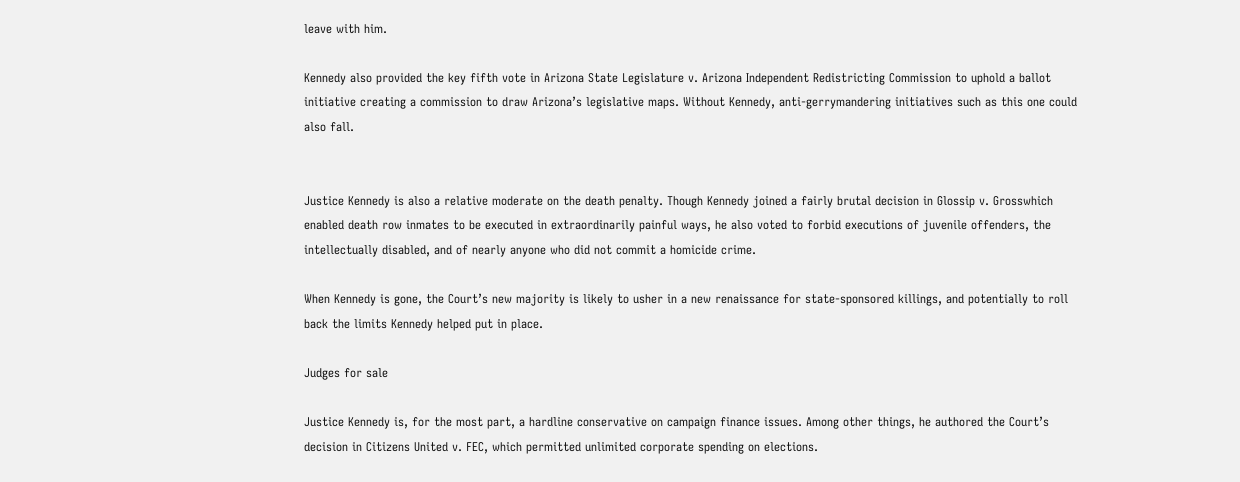leave with him.

Kennedy also provided the key fifth vote in Arizona State Legislature v. Arizona Independent Redistricting Commission to uphold a ballot initiative creating a commission to draw Arizona’s legislative maps. Without Kennedy, anti-gerrymandering initiatives such as this one could also fall.


Justice Kennedy is also a relative moderate on the death penalty. Though Kennedy joined a fairly brutal decision in Glossip v. Grosswhich enabled death row inmates to be executed in extraordinarily painful ways, he also voted to forbid executions of juvenile offenders, the intellectually disabled, and of nearly anyone who did not commit a homicide crime.

When Kennedy is gone, the Court’s new majority is likely to usher in a new renaissance for state-sponsored killings, and potentially to roll back the limits Kennedy helped put in place.

Judges for sale

Justice Kennedy is, for the most part, a hardline conservative on campaign finance issues. Among other things, he authored the Court’s decision in Citizens United v. FEC, which permitted unlimited corporate spending on elections.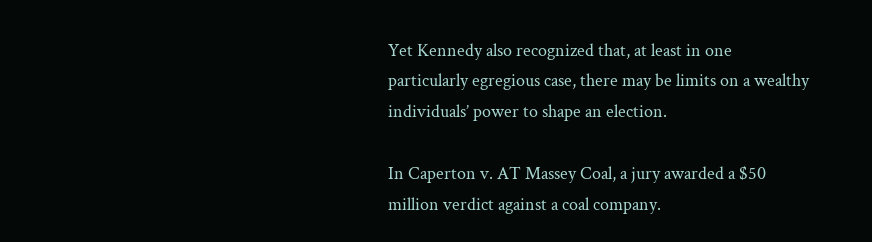Yet Kennedy also recognized that, at least in one particularly egregious case, there may be limits on a wealthy individuals’ power to shape an election.

In Caperton v. AT Massey Coal, a jury awarded a $50 million verdict against a coal company.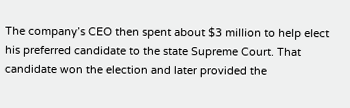The company’s CEO then spent about $3 million to help elect his preferred candidate to the state Supreme Court. That candidate won the election and later provided the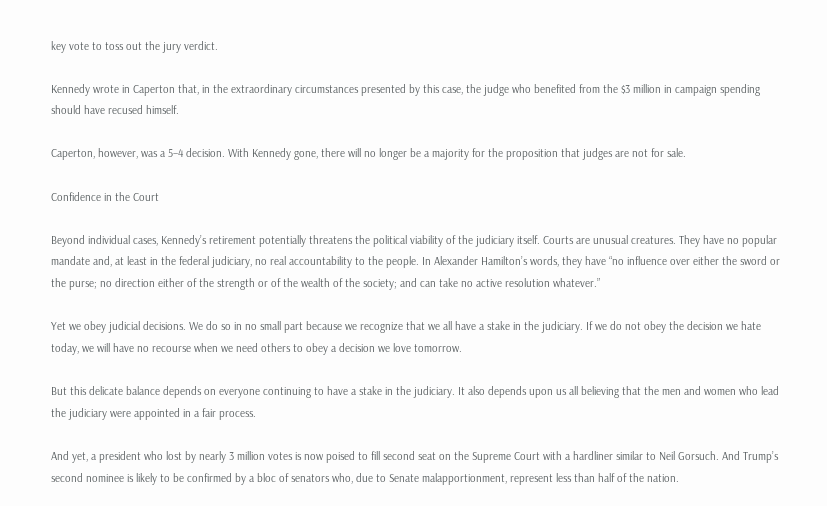key vote to toss out the jury verdict.

Kennedy wrote in Caperton that, in the extraordinary circumstances presented by this case, the judge who benefited from the $3 million in campaign spending should have recused himself.

Caperton, however, was a 5–4 decision. With Kennedy gone, there will no longer be a majority for the proposition that judges are not for sale.

Confidence in the Court

Beyond individual cases, Kennedy’s retirement potentially threatens the political viability of the judiciary itself. Courts are unusual creatures. They have no popular mandate and, at least in the federal judiciary, no real accountability to the people. In Alexander Hamilton’s words, they have “no influence over either the sword or the purse; no direction either of the strength or of the wealth of the society; and can take no active resolution whatever.”

Yet we obey judicial decisions. We do so in no small part because we recognize that we all have a stake in the judiciary. If we do not obey the decision we hate today, we will have no recourse when we need others to obey a decision we love tomorrow.

But this delicate balance depends on everyone continuing to have a stake in the judiciary. It also depends upon us all believing that the men and women who lead the judiciary were appointed in a fair process.

And yet, a president who lost by nearly 3 million votes is now poised to fill second seat on the Supreme Court with a hardliner similar to Neil Gorsuch. And Trump’s second nominee is likely to be confirmed by a bloc of senators who, due to Senate malapportionment, represent less than half of the nation.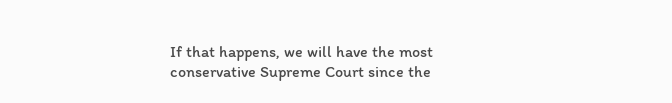If that happens, we will have the most conservative Supreme Court since the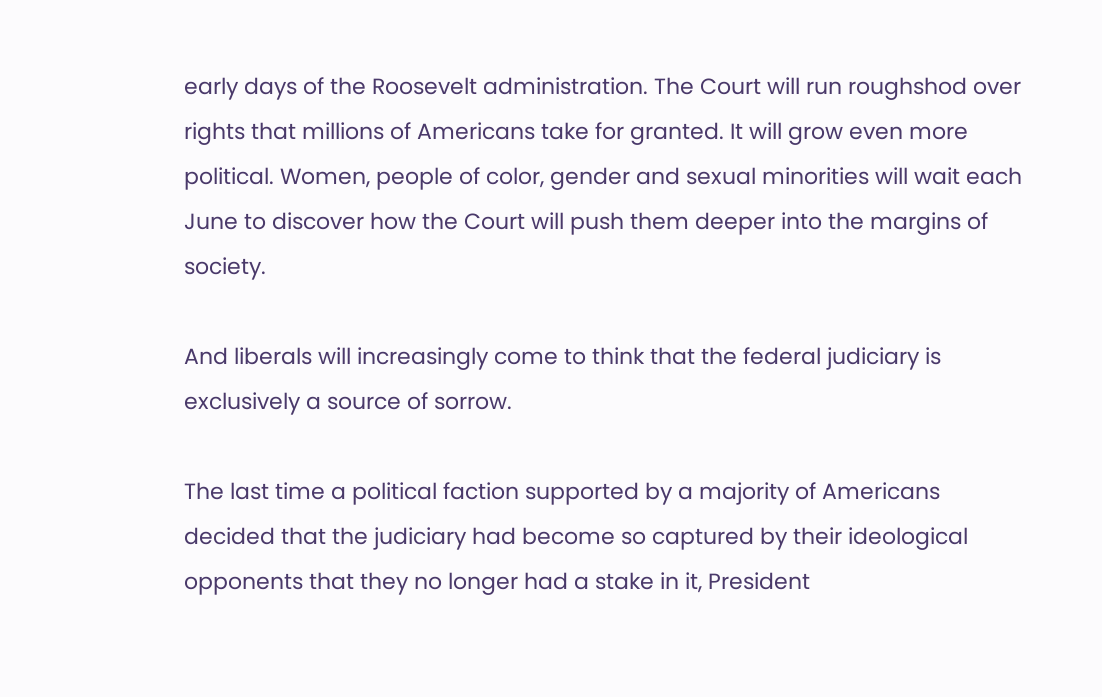early days of the Roosevelt administration. The Court will run roughshod over rights that millions of Americans take for granted. It will grow even more political. Women, people of color, gender and sexual minorities will wait each June to discover how the Court will push them deeper into the margins of society.

And liberals will increasingly come to think that the federal judiciary is exclusively a source of sorrow.

The last time a political faction supported by a majority of Americans decided that the judiciary had become so captured by their ideological opponents that they no longer had a stake in it, President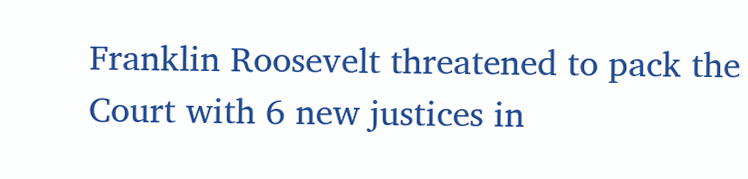Franklin Roosevelt threatened to pack the Court with 6 new justices in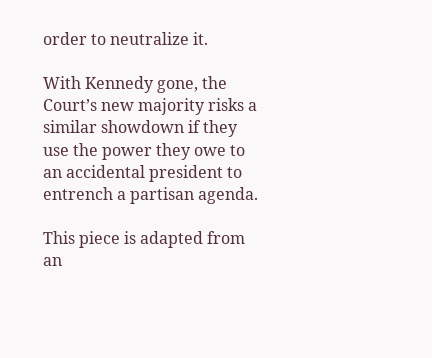order to neutralize it.

With Kennedy gone, the Court’s new majority risks a similar showdown if they use the power they owe to an accidental president to entrench a partisan agenda.

This piece is adapted from an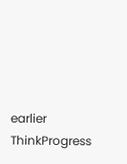earlier ThinkProgress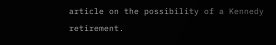article on the possibility of a Kennedy retirement.